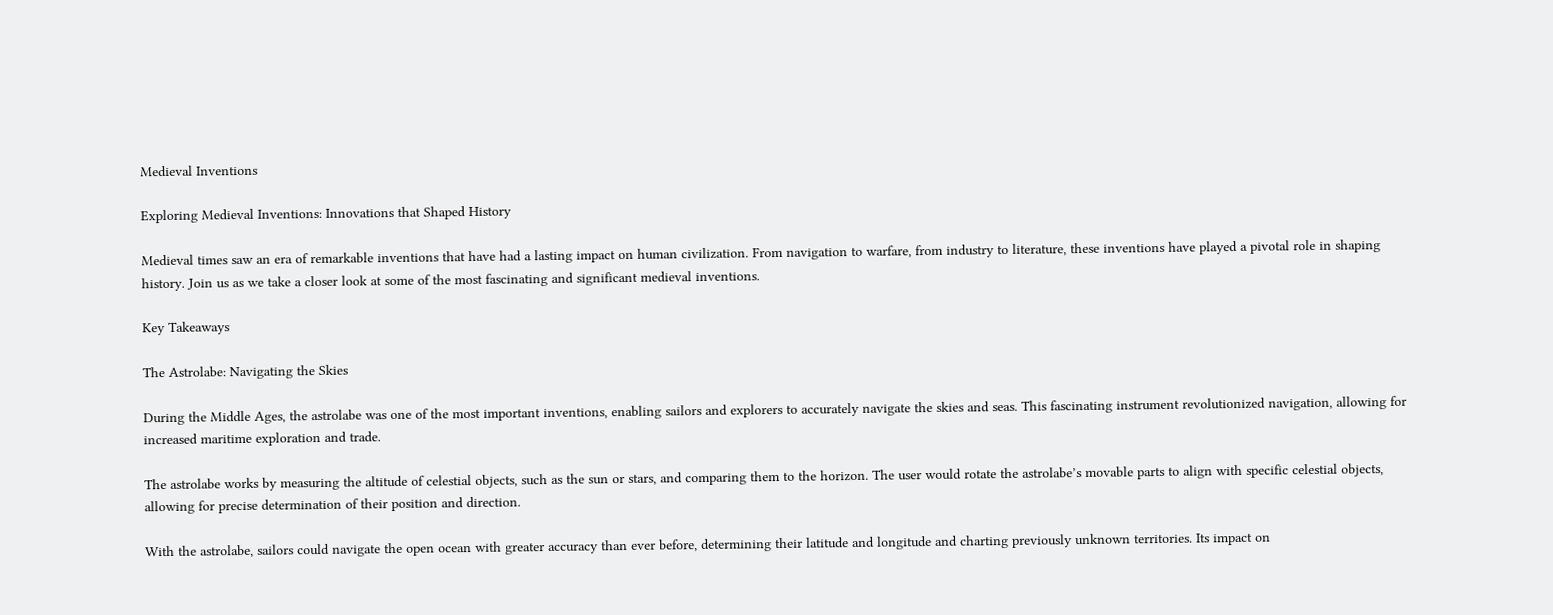Medieval Inventions

Exploring Medieval Inventions: Innovations that Shaped History

Medieval times saw an era of remarkable inventions that have had a lasting impact on human civilization. From navigation to warfare, from industry to literature, these inventions have played a pivotal role in shaping history. Join us as we take a closer look at some of the most fascinating and significant medieval inventions.

Key Takeaways

The Astrolabe: Navigating the Skies

During the Middle Ages, the astrolabe was one of the most important inventions, enabling sailors and explorers to accurately navigate the skies and seas. This fascinating instrument revolutionized navigation, allowing for increased maritime exploration and trade.

The astrolabe works by measuring the altitude of celestial objects, such as the sun or stars, and comparing them to the horizon. The user would rotate the astrolabe’s movable parts to align with specific celestial objects, allowing for precise determination of their position and direction.

With the astrolabe, sailors could navigate the open ocean with greater accuracy than ever before, determining their latitude and longitude and charting previously unknown territories. Its impact on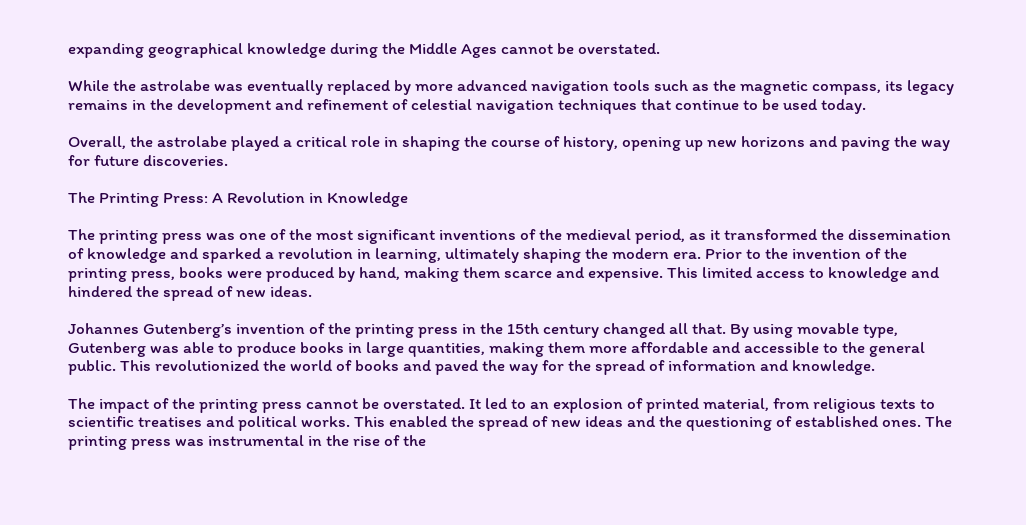expanding geographical knowledge during the Middle Ages cannot be overstated.

While the astrolabe was eventually replaced by more advanced navigation tools such as the magnetic compass, its legacy remains in the development and refinement of celestial navigation techniques that continue to be used today.

Overall, the astrolabe played a critical role in shaping the course of history, opening up new horizons and paving the way for future discoveries.

The Printing Press: A Revolution in Knowledge

The printing press was one of the most significant inventions of the medieval period, as it transformed the dissemination of knowledge and sparked a revolution in learning, ultimately shaping the modern era. Prior to the invention of the printing press, books were produced by hand, making them scarce and expensive. This limited access to knowledge and hindered the spread of new ideas.

Johannes Gutenberg’s invention of the printing press in the 15th century changed all that. By using movable type, Gutenberg was able to produce books in large quantities, making them more affordable and accessible to the general public. This revolutionized the world of books and paved the way for the spread of information and knowledge.

The impact of the printing press cannot be overstated. It led to an explosion of printed material, from religious texts to scientific treatises and political works. This enabled the spread of new ideas and the questioning of established ones. The printing press was instrumental in the rise of the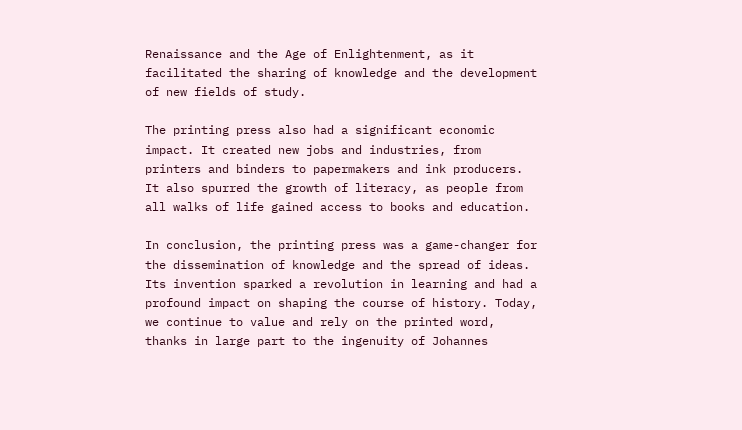Renaissance and the Age of Enlightenment, as it facilitated the sharing of knowledge and the development of new fields of study.

The printing press also had a significant economic impact. It created new jobs and industries, from printers and binders to papermakers and ink producers. It also spurred the growth of literacy, as people from all walks of life gained access to books and education.

In conclusion, the printing press was a game-changer for the dissemination of knowledge and the spread of ideas. Its invention sparked a revolution in learning and had a profound impact on shaping the course of history. Today, we continue to value and rely on the printed word, thanks in large part to the ingenuity of Johannes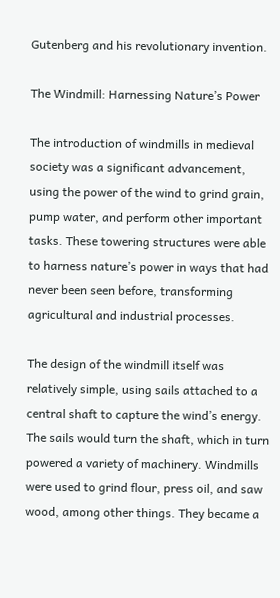Gutenberg and his revolutionary invention.

The Windmill: Harnessing Nature’s Power

The introduction of windmills in medieval society was a significant advancement, using the power of the wind to grind grain, pump water, and perform other important tasks. These towering structures were able to harness nature’s power in ways that had never been seen before, transforming agricultural and industrial processes.

The design of the windmill itself was relatively simple, using sails attached to a central shaft to capture the wind’s energy. The sails would turn the shaft, which in turn powered a variety of machinery. Windmills were used to grind flour, press oil, and saw wood, among other things. They became a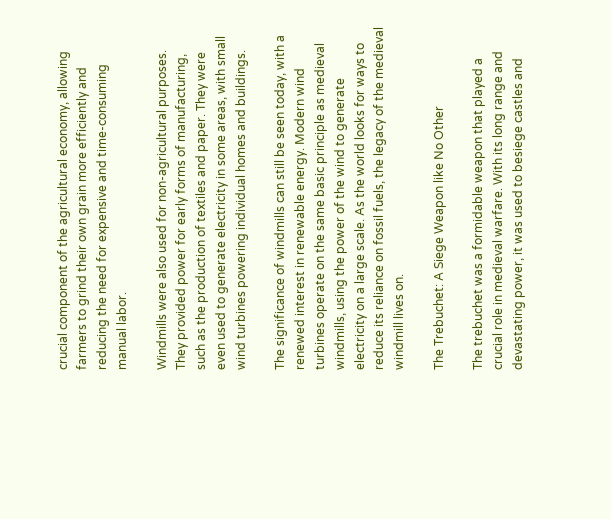crucial component of the agricultural economy, allowing farmers to grind their own grain more efficiently and reducing the need for expensive and time-consuming manual labor.

Windmills were also used for non-agricultural purposes. They provided power for early forms of manufacturing, such as the production of textiles and paper. They were even used to generate electricity in some areas, with small wind turbines powering individual homes and buildings.

The significance of windmills can still be seen today, with a renewed interest in renewable energy. Modern wind turbines operate on the same basic principle as medieval windmills, using the power of the wind to generate electricity on a large scale. As the world looks for ways to reduce its reliance on fossil fuels, the legacy of the medieval windmill lives on.

The Trebuchet: A Siege Weapon like No Other

The trebuchet was a formidable weapon that played a crucial role in medieval warfare. With its long range and devastating power, it was used to besiege castles and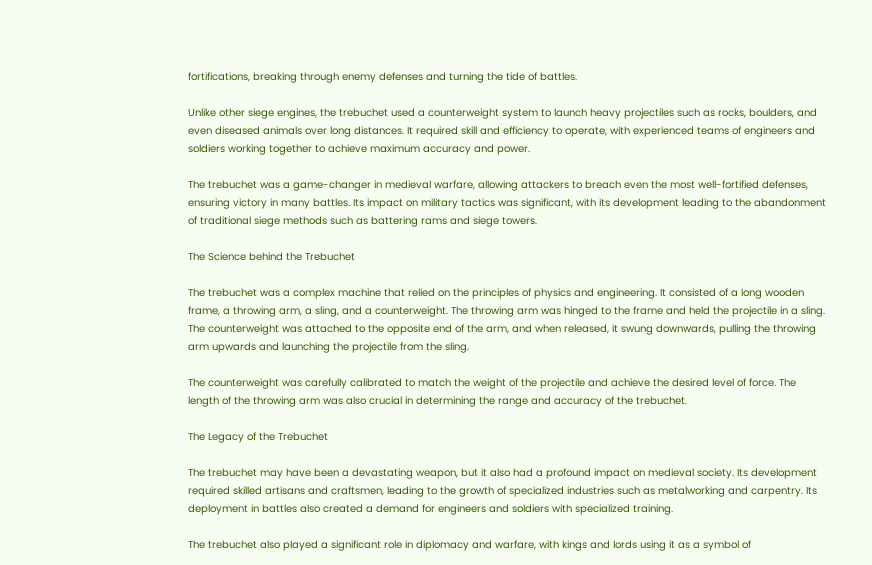fortifications, breaking through enemy defenses and turning the tide of battles.

Unlike other siege engines, the trebuchet used a counterweight system to launch heavy projectiles such as rocks, boulders, and even diseased animals over long distances. It required skill and efficiency to operate, with experienced teams of engineers and soldiers working together to achieve maximum accuracy and power.

The trebuchet was a game-changer in medieval warfare, allowing attackers to breach even the most well-fortified defenses, ensuring victory in many battles. Its impact on military tactics was significant, with its development leading to the abandonment of traditional siege methods such as battering rams and siege towers.

The Science behind the Trebuchet

The trebuchet was a complex machine that relied on the principles of physics and engineering. It consisted of a long wooden frame, a throwing arm, a sling, and a counterweight. The throwing arm was hinged to the frame and held the projectile in a sling. The counterweight was attached to the opposite end of the arm, and when released, it swung downwards, pulling the throwing arm upwards and launching the projectile from the sling.

The counterweight was carefully calibrated to match the weight of the projectile and achieve the desired level of force. The length of the throwing arm was also crucial in determining the range and accuracy of the trebuchet.

The Legacy of the Trebuchet

The trebuchet may have been a devastating weapon, but it also had a profound impact on medieval society. Its development required skilled artisans and craftsmen, leading to the growth of specialized industries such as metalworking and carpentry. Its deployment in battles also created a demand for engineers and soldiers with specialized training.

The trebuchet also played a significant role in diplomacy and warfare, with kings and lords using it as a symbol of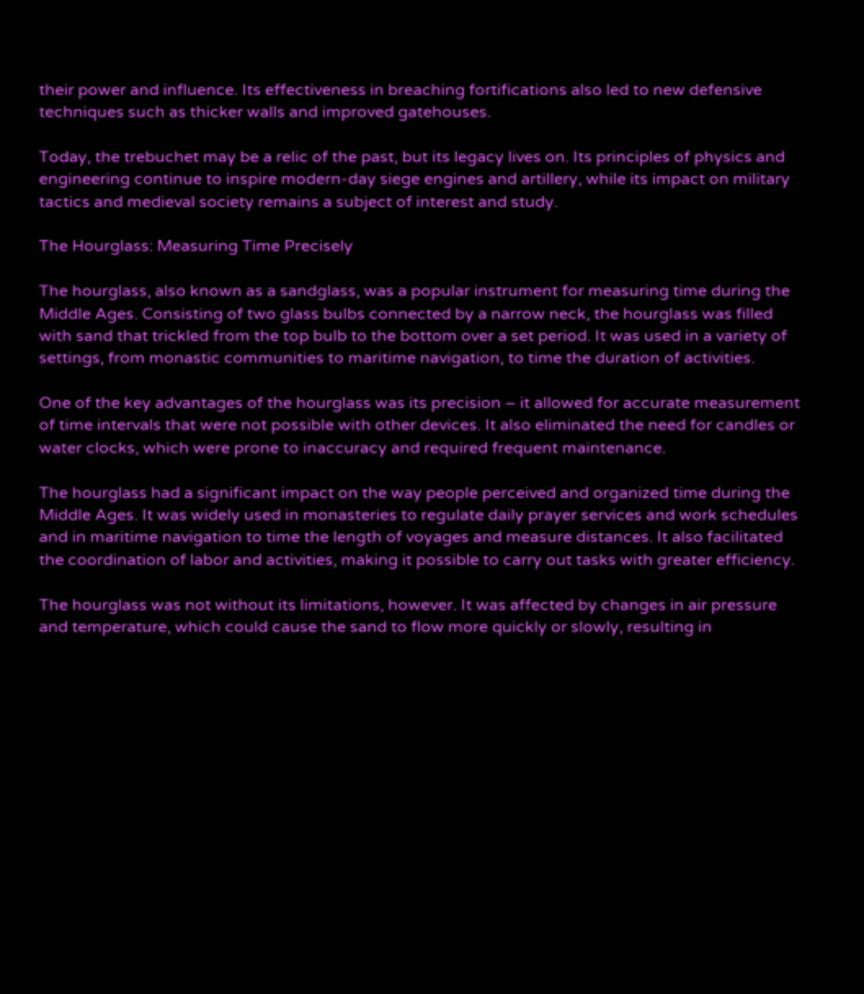their power and influence. Its effectiveness in breaching fortifications also led to new defensive techniques such as thicker walls and improved gatehouses.

Today, the trebuchet may be a relic of the past, but its legacy lives on. Its principles of physics and engineering continue to inspire modern-day siege engines and artillery, while its impact on military tactics and medieval society remains a subject of interest and study.

The Hourglass: Measuring Time Precisely

The hourglass, also known as a sandglass, was a popular instrument for measuring time during the Middle Ages. Consisting of two glass bulbs connected by a narrow neck, the hourglass was filled with sand that trickled from the top bulb to the bottom over a set period. It was used in a variety of settings, from monastic communities to maritime navigation, to time the duration of activities.

One of the key advantages of the hourglass was its precision – it allowed for accurate measurement of time intervals that were not possible with other devices. It also eliminated the need for candles or water clocks, which were prone to inaccuracy and required frequent maintenance.

The hourglass had a significant impact on the way people perceived and organized time during the Middle Ages. It was widely used in monasteries to regulate daily prayer services and work schedules and in maritime navigation to time the length of voyages and measure distances. It also facilitated the coordination of labor and activities, making it possible to carry out tasks with greater efficiency.

The hourglass was not without its limitations, however. It was affected by changes in air pressure and temperature, which could cause the sand to flow more quickly or slowly, resulting in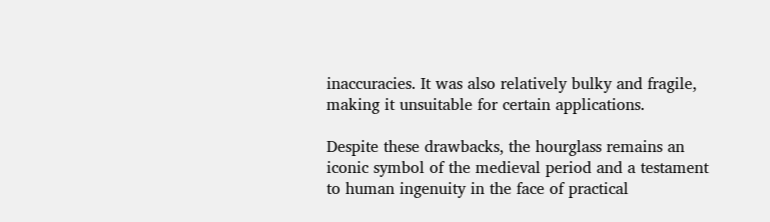inaccuracies. It was also relatively bulky and fragile, making it unsuitable for certain applications.

Despite these drawbacks, the hourglass remains an iconic symbol of the medieval period and a testament to human ingenuity in the face of practical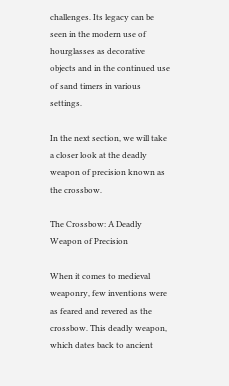challenges. Its legacy can be seen in the modern use of hourglasses as decorative objects and in the continued use of sand timers in various settings.

In the next section, we will take a closer look at the deadly weapon of precision known as the crossbow.

The Crossbow: A Deadly Weapon of Precision

When it comes to medieval weaponry, few inventions were as feared and revered as the crossbow. This deadly weapon, which dates back to ancient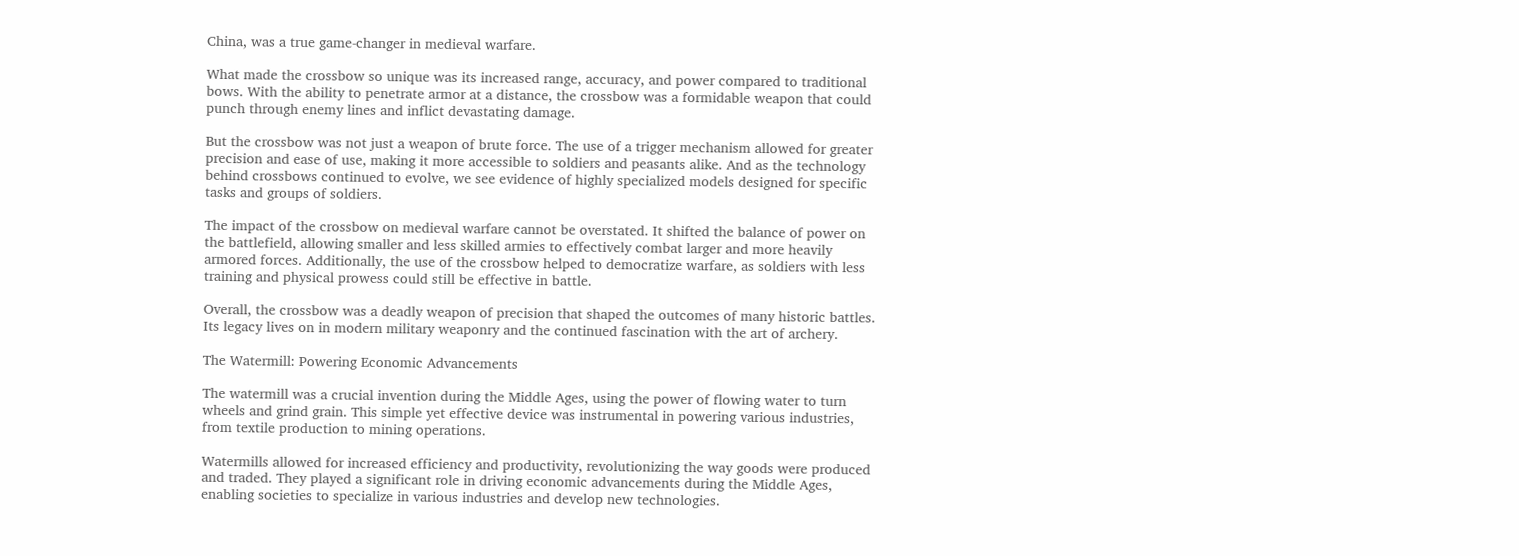China, was a true game-changer in medieval warfare.

What made the crossbow so unique was its increased range, accuracy, and power compared to traditional bows. With the ability to penetrate armor at a distance, the crossbow was a formidable weapon that could punch through enemy lines and inflict devastating damage.

But the crossbow was not just a weapon of brute force. The use of a trigger mechanism allowed for greater precision and ease of use, making it more accessible to soldiers and peasants alike. And as the technology behind crossbows continued to evolve, we see evidence of highly specialized models designed for specific tasks and groups of soldiers.

The impact of the crossbow on medieval warfare cannot be overstated. It shifted the balance of power on the battlefield, allowing smaller and less skilled armies to effectively combat larger and more heavily armored forces. Additionally, the use of the crossbow helped to democratize warfare, as soldiers with less training and physical prowess could still be effective in battle.

Overall, the crossbow was a deadly weapon of precision that shaped the outcomes of many historic battles. Its legacy lives on in modern military weaponry and the continued fascination with the art of archery.

The Watermill: Powering Economic Advancements

The watermill was a crucial invention during the Middle Ages, using the power of flowing water to turn wheels and grind grain. This simple yet effective device was instrumental in powering various industries, from textile production to mining operations.

Watermills allowed for increased efficiency and productivity, revolutionizing the way goods were produced and traded. They played a significant role in driving economic advancements during the Middle Ages, enabling societies to specialize in various industries and develop new technologies.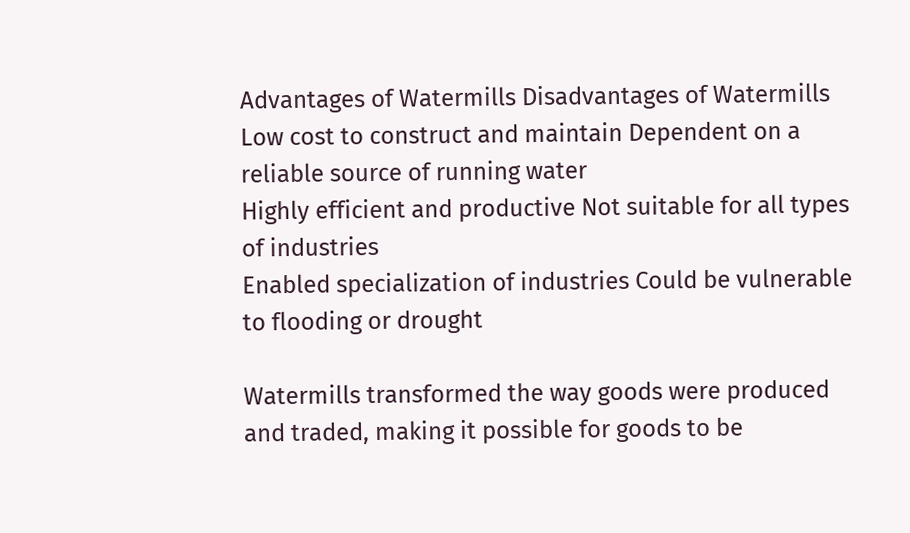Advantages of Watermills Disadvantages of Watermills
Low cost to construct and maintain Dependent on a reliable source of running water
Highly efficient and productive Not suitable for all types of industries
Enabled specialization of industries Could be vulnerable to flooding or drought

Watermills transformed the way goods were produced and traded, making it possible for goods to be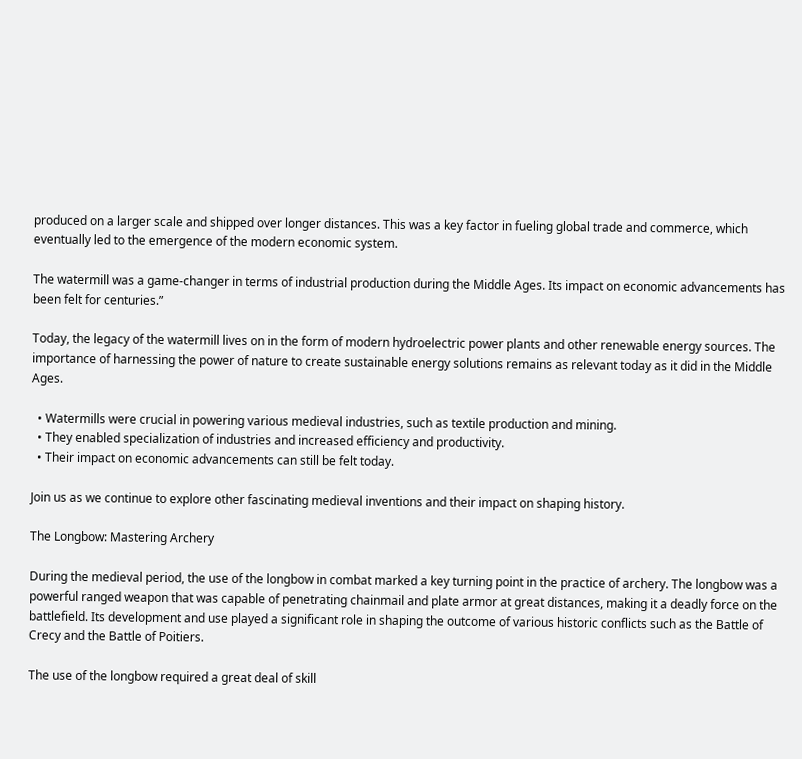produced on a larger scale and shipped over longer distances. This was a key factor in fueling global trade and commerce, which eventually led to the emergence of the modern economic system.

The watermill was a game-changer in terms of industrial production during the Middle Ages. Its impact on economic advancements has been felt for centuries.”

Today, the legacy of the watermill lives on in the form of modern hydroelectric power plants and other renewable energy sources. The importance of harnessing the power of nature to create sustainable energy solutions remains as relevant today as it did in the Middle Ages.

  • Watermills were crucial in powering various medieval industries, such as textile production and mining.
  • They enabled specialization of industries and increased efficiency and productivity.
  • Their impact on economic advancements can still be felt today.

Join us as we continue to explore other fascinating medieval inventions and their impact on shaping history.

The Longbow: Mastering Archery

During the medieval period, the use of the longbow in combat marked a key turning point in the practice of archery. The longbow was a powerful ranged weapon that was capable of penetrating chainmail and plate armor at great distances, making it a deadly force on the battlefield. Its development and use played a significant role in shaping the outcome of various historic conflicts such as the Battle of Crecy and the Battle of Poitiers.

The use of the longbow required a great deal of skill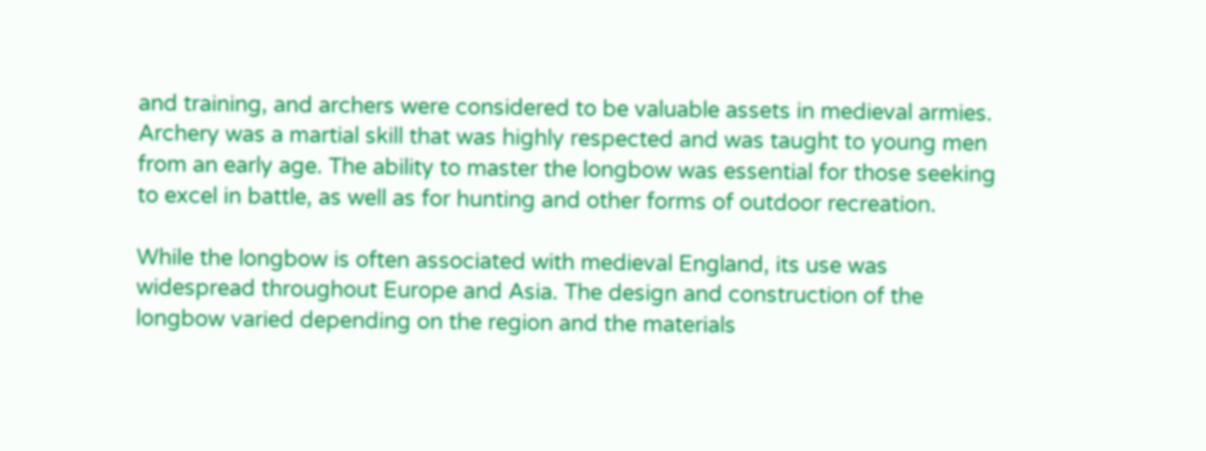and training, and archers were considered to be valuable assets in medieval armies. Archery was a martial skill that was highly respected and was taught to young men from an early age. The ability to master the longbow was essential for those seeking to excel in battle, as well as for hunting and other forms of outdoor recreation.

While the longbow is often associated with medieval England, its use was widespread throughout Europe and Asia. The design and construction of the longbow varied depending on the region and the materials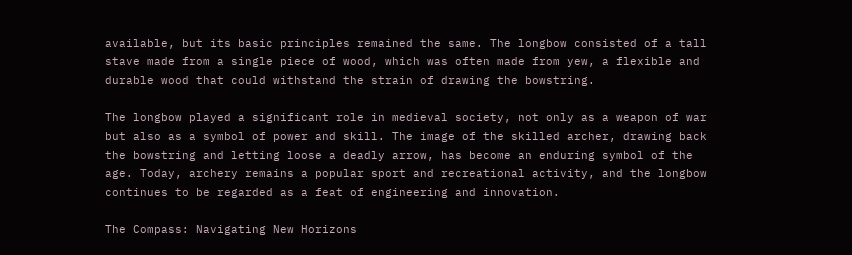available, but its basic principles remained the same. The longbow consisted of a tall stave made from a single piece of wood, which was often made from yew, a flexible and durable wood that could withstand the strain of drawing the bowstring.

The longbow played a significant role in medieval society, not only as a weapon of war but also as a symbol of power and skill. The image of the skilled archer, drawing back the bowstring and letting loose a deadly arrow, has become an enduring symbol of the age. Today, archery remains a popular sport and recreational activity, and the longbow continues to be regarded as a feat of engineering and innovation.

The Compass: Navigating New Horizons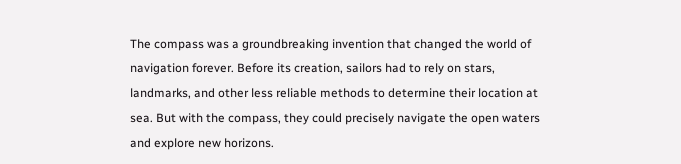The compass was a groundbreaking invention that changed the world of navigation forever. Before its creation, sailors had to rely on stars, landmarks, and other less reliable methods to determine their location at sea. But with the compass, they could precisely navigate the open waters and explore new horizons.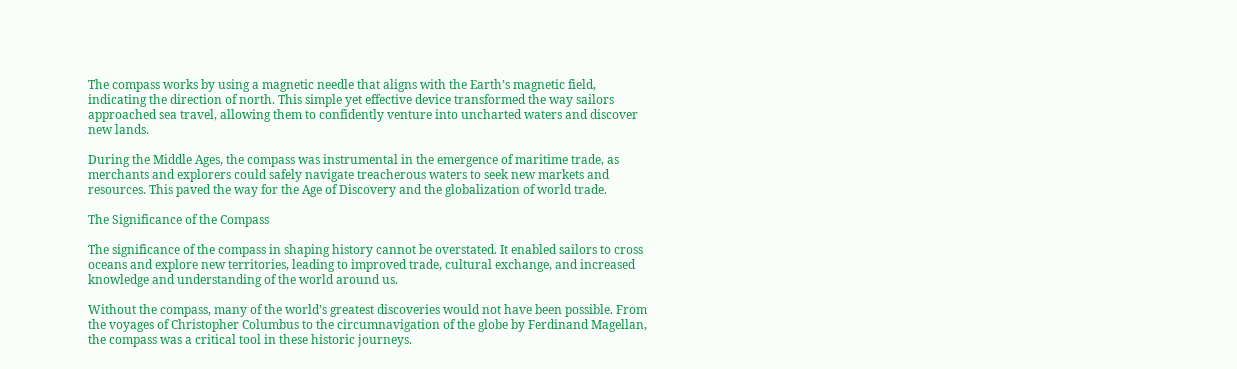The compass works by using a magnetic needle that aligns with the Earth’s magnetic field, indicating the direction of north. This simple yet effective device transformed the way sailors approached sea travel, allowing them to confidently venture into uncharted waters and discover new lands.

During the Middle Ages, the compass was instrumental in the emergence of maritime trade, as merchants and explorers could safely navigate treacherous waters to seek new markets and resources. This paved the way for the Age of Discovery and the globalization of world trade.

The Significance of the Compass

The significance of the compass in shaping history cannot be overstated. It enabled sailors to cross oceans and explore new territories, leading to improved trade, cultural exchange, and increased knowledge and understanding of the world around us.

Without the compass, many of the world’s greatest discoveries would not have been possible. From the voyages of Christopher Columbus to the circumnavigation of the globe by Ferdinand Magellan, the compass was a critical tool in these historic journeys.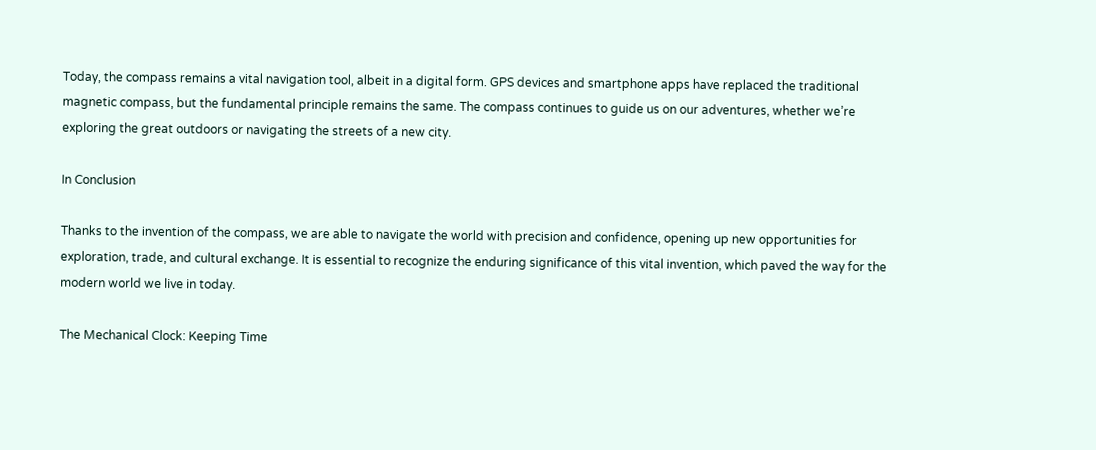Today, the compass remains a vital navigation tool, albeit in a digital form. GPS devices and smartphone apps have replaced the traditional magnetic compass, but the fundamental principle remains the same. The compass continues to guide us on our adventures, whether we’re exploring the great outdoors or navigating the streets of a new city.

In Conclusion

Thanks to the invention of the compass, we are able to navigate the world with precision and confidence, opening up new opportunities for exploration, trade, and cultural exchange. It is essential to recognize the enduring significance of this vital invention, which paved the way for the modern world we live in today.

The Mechanical Clock: Keeping Time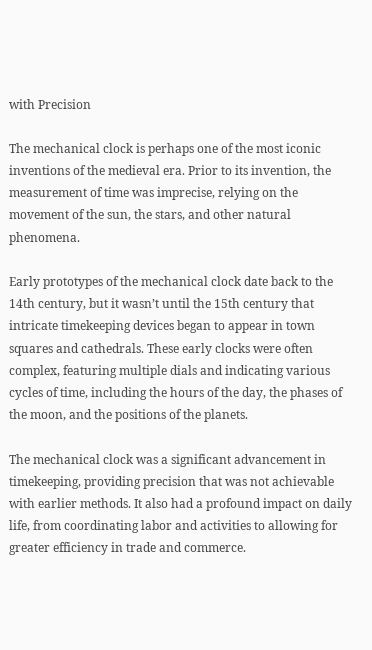with Precision

The mechanical clock is perhaps one of the most iconic inventions of the medieval era. Prior to its invention, the measurement of time was imprecise, relying on the movement of the sun, the stars, and other natural phenomena.

Early prototypes of the mechanical clock date back to the 14th century, but it wasn’t until the 15th century that intricate timekeeping devices began to appear in town squares and cathedrals. These early clocks were often complex, featuring multiple dials and indicating various cycles of time, including the hours of the day, the phases of the moon, and the positions of the planets.

The mechanical clock was a significant advancement in timekeeping, providing precision that was not achievable with earlier methods. It also had a profound impact on daily life, from coordinating labor and activities to allowing for greater efficiency in trade and commerce.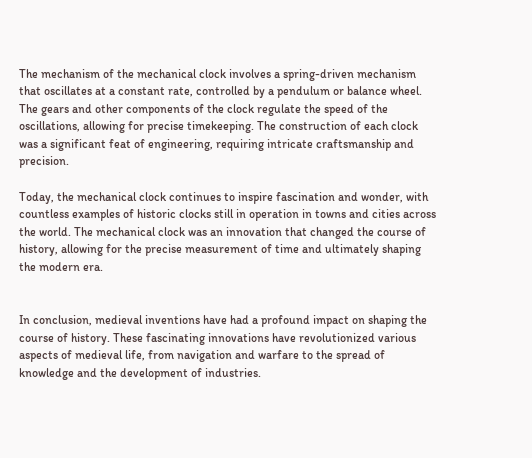The mechanism of the mechanical clock involves a spring-driven mechanism that oscillates at a constant rate, controlled by a pendulum or balance wheel. The gears and other components of the clock regulate the speed of the oscillations, allowing for precise timekeeping. The construction of each clock was a significant feat of engineering, requiring intricate craftsmanship and precision.

Today, the mechanical clock continues to inspire fascination and wonder, with countless examples of historic clocks still in operation in towns and cities across the world. The mechanical clock was an innovation that changed the course of history, allowing for the precise measurement of time and ultimately shaping the modern era.


In conclusion, medieval inventions have had a profound impact on shaping the course of history. These fascinating innovations have revolutionized various aspects of medieval life, from navigation and warfare to the spread of knowledge and the development of industries.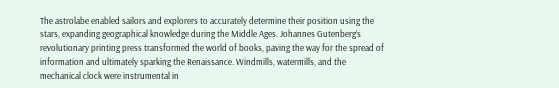The astrolabe enabled sailors and explorers to accurately determine their position using the stars, expanding geographical knowledge during the Middle Ages. Johannes Gutenberg’s revolutionary printing press transformed the world of books, paving the way for the spread of information and ultimately sparking the Renaissance. Windmills, watermills, and the mechanical clock were instrumental in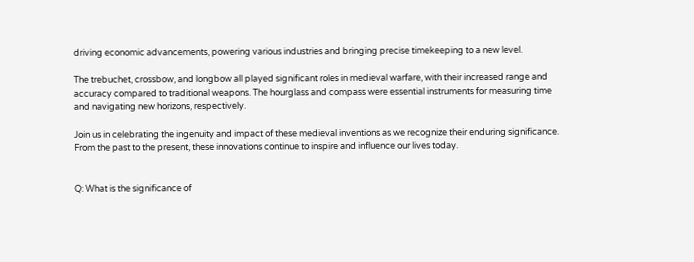driving economic advancements, powering various industries and bringing precise timekeeping to a new level.

The trebuchet, crossbow, and longbow all played significant roles in medieval warfare, with their increased range and accuracy compared to traditional weapons. The hourglass and compass were essential instruments for measuring time and navigating new horizons, respectively.

Join us in celebrating the ingenuity and impact of these medieval inventions as we recognize their enduring significance. From the past to the present, these innovations continue to inspire and influence our lives today.


Q: What is the significance of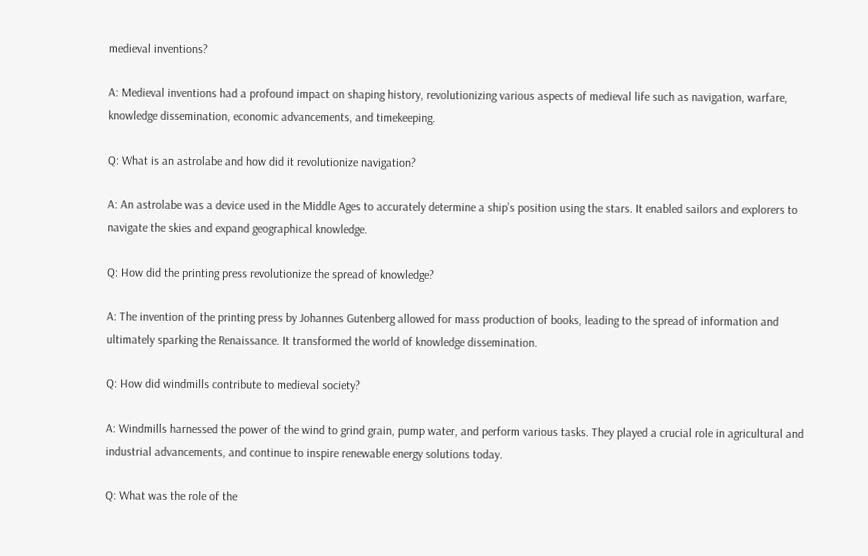medieval inventions?

A: Medieval inventions had a profound impact on shaping history, revolutionizing various aspects of medieval life such as navigation, warfare, knowledge dissemination, economic advancements, and timekeeping.

Q: What is an astrolabe and how did it revolutionize navigation?

A: An astrolabe was a device used in the Middle Ages to accurately determine a ship’s position using the stars. It enabled sailors and explorers to navigate the skies and expand geographical knowledge.

Q: How did the printing press revolutionize the spread of knowledge?

A: The invention of the printing press by Johannes Gutenberg allowed for mass production of books, leading to the spread of information and ultimately sparking the Renaissance. It transformed the world of knowledge dissemination.

Q: How did windmills contribute to medieval society?

A: Windmills harnessed the power of the wind to grind grain, pump water, and perform various tasks. They played a crucial role in agricultural and industrial advancements, and continue to inspire renewable energy solutions today.

Q: What was the role of the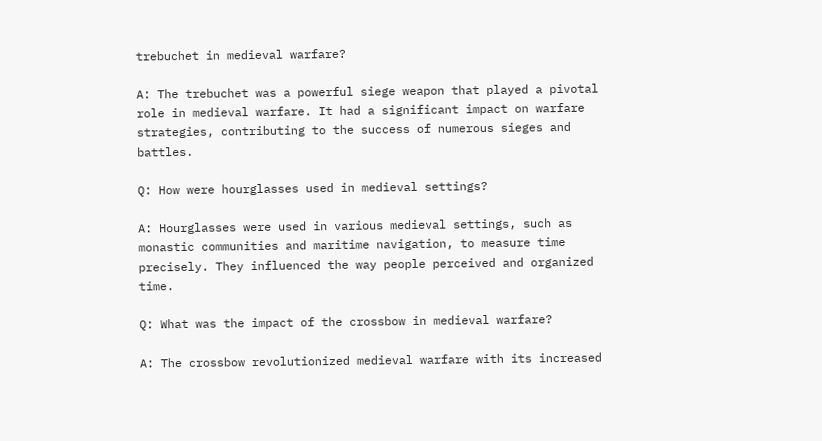trebuchet in medieval warfare?

A: The trebuchet was a powerful siege weapon that played a pivotal role in medieval warfare. It had a significant impact on warfare strategies, contributing to the success of numerous sieges and battles.

Q: How were hourglasses used in medieval settings?

A: Hourglasses were used in various medieval settings, such as monastic communities and maritime navigation, to measure time precisely. They influenced the way people perceived and organized time.

Q: What was the impact of the crossbow in medieval warfare?

A: The crossbow revolutionized medieval warfare with its increased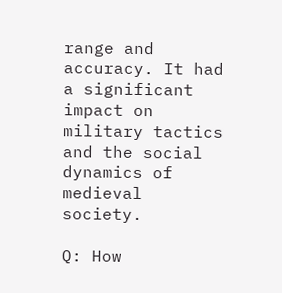range and accuracy. It had a significant impact on military tactics and the social dynamics of medieval society.

Q: How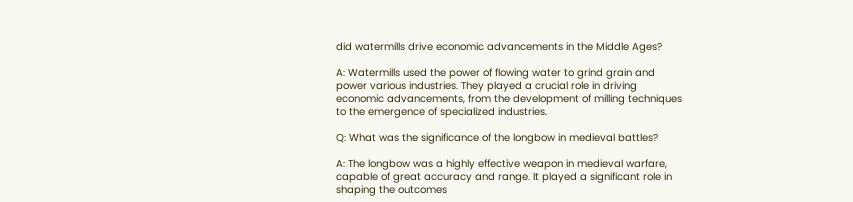did watermills drive economic advancements in the Middle Ages?

A: Watermills used the power of flowing water to grind grain and power various industries. They played a crucial role in driving economic advancements, from the development of milling techniques to the emergence of specialized industries.

Q: What was the significance of the longbow in medieval battles?

A: The longbow was a highly effective weapon in medieval warfare, capable of great accuracy and range. It played a significant role in shaping the outcomes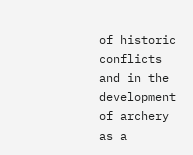of historic conflicts and in the development of archery as a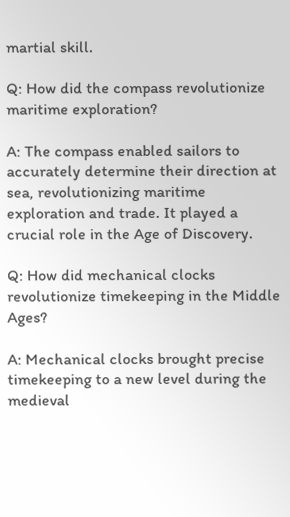martial skill.

Q: How did the compass revolutionize maritime exploration?

A: The compass enabled sailors to accurately determine their direction at sea, revolutionizing maritime exploration and trade. It played a crucial role in the Age of Discovery.

Q: How did mechanical clocks revolutionize timekeeping in the Middle Ages?

A: Mechanical clocks brought precise timekeeping to a new level during the medieval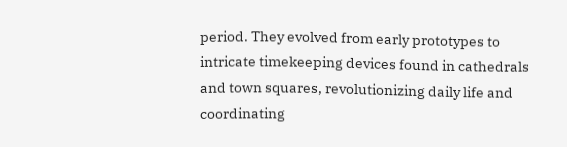period. They evolved from early prototypes to intricate timekeeping devices found in cathedrals and town squares, revolutionizing daily life and coordinating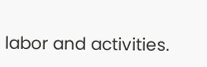labor and activities.